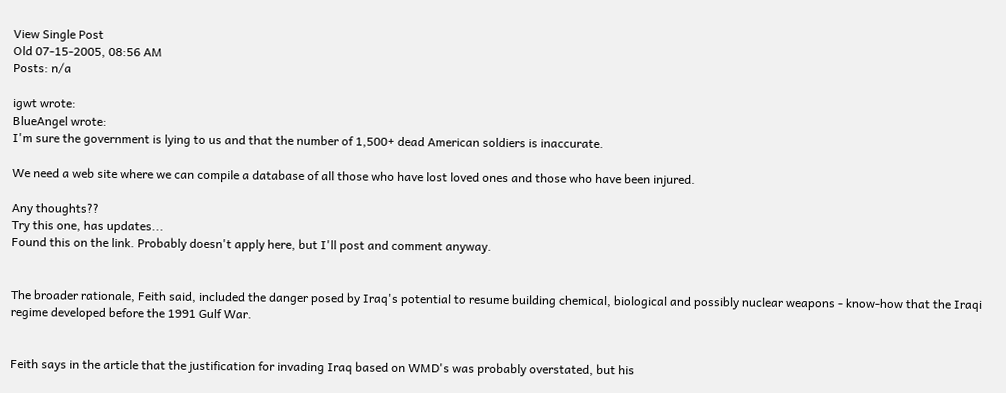View Single Post
Old 07-15-2005, 08:56 AM
Posts: n/a

igwt wrote:
BlueAngel wrote:
I'm sure the government is lying to us and that the number of 1,500+ dead American soldiers is inaccurate.

We need a web site where we can compile a database of all those who have lost loved ones and those who have been injured.

Any thoughts??
Try this one, has updates...
Found this on the link. Probably doesn't apply here, but I'll post and comment anyway.


The broader rationale, Feith said, included the danger posed by Iraq's potential to resume building chemical, biological and possibly nuclear weapons - know-how that the Iraqi regime developed before the 1991 Gulf War.


Feith says in the article that the justification for invading Iraq based on WMD's was probably overstated, but his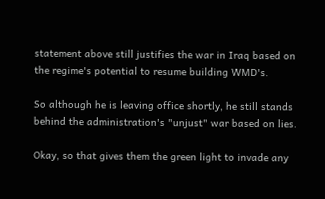statement above still justifies the war in Iraq based on the regime's potential to resume building WMD's.

So although he is leaving office shortly, he still stands behind the administration's "unjust" war based on lies.

Okay, so that gives them the green light to invade any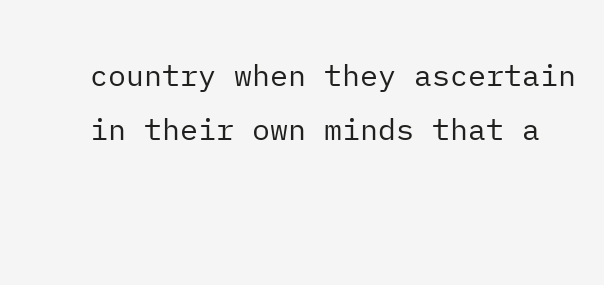country when they ascertain in their own minds that a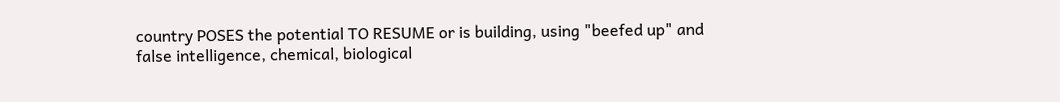country POSES the potential TO RESUME or is building, using "beefed up" and false intelligence, chemical, biological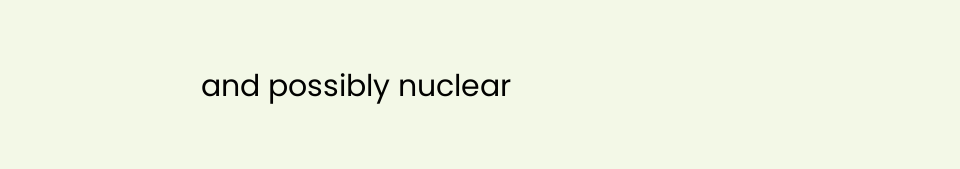and possibly nuclear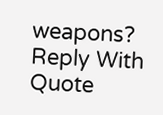weapons?
Reply With Quote